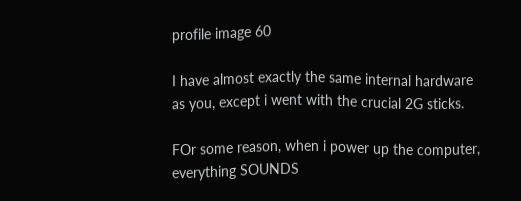profile image 60

I have almost exactly the same internal hardware as you, except i went with the crucial 2G sticks.

FOr some reason, when i power up the computer, everything SOUNDS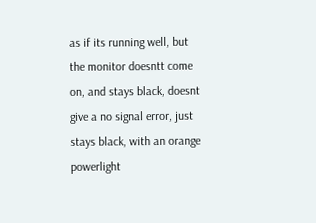as if its running well, but the monitor doesntt come on, and stays black, doesnt give a no signal error, just stays black, with an orange powerlight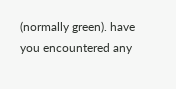(normally green). have you encountered any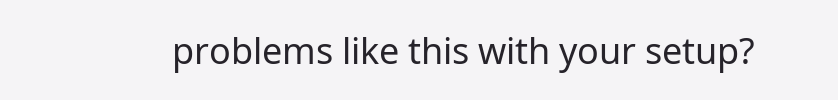problems like this with your setup?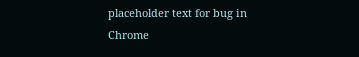placeholder text for bug in Chrome